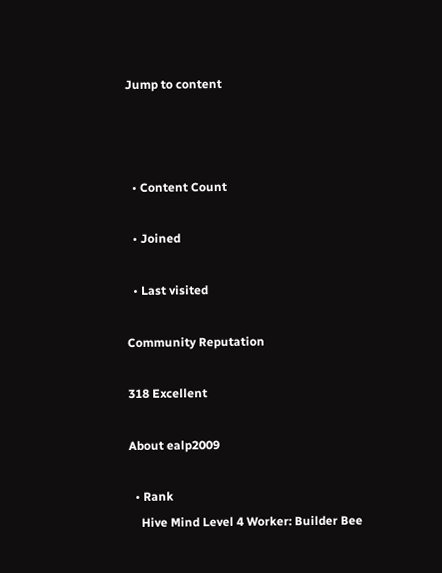Jump to content



  • Content Count

  • Joined

  • Last visited

Community Reputation

318 Excellent

About ealp2009

  • Rank
    Hive Mind Level 4 Worker: Builder Bee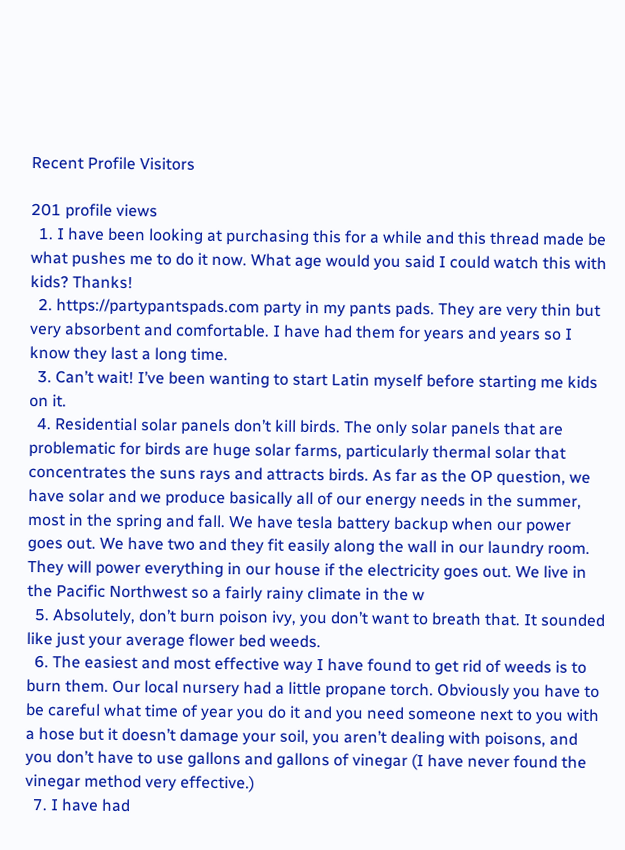Recent Profile Visitors

201 profile views
  1. I have been looking at purchasing this for a while and this thread made be what pushes me to do it now. What age would you said I could watch this with kids? Thanks!
  2. https://partypantspads.com party in my pants pads. They are very thin but very absorbent and comfortable. I have had them for years and years so I know they last a long time.
  3. Can’t wait! I’ve been wanting to start Latin myself before starting me kids on it.
  4. Residential solar panels don’t kill birds. The only solar panels that are problematic for birds are huge solar farms, particularly thermal solar that concentrates the suns rays and attracts birds. As far as the OP question, we have solar and we produce basically all of our energy needs in the summer, most in the spring and fall. We have tesla battery backup when our power goes out. We have two and they fit easily along the wall in our laundry room. They will power everything in our house if the electricity goes out. We live in the Pacific Northwest so a fairly rainy climate in the w
  5. Absolutely, don’t burn poison ivy, you don’t want to breath that. It sounded like just your average flower bed weeds.
  6. The easiest and most effective way I have found to get rid of weeds is to burn them. Our local nursery had a little propane torch. Obviously you have to be careful what time of year you do it and you need someone next to you with a hose but it doesn’t damage your soil, you aren’t dealing with poisons, and you don’t have to use gallons and gallons of vinegar (I have never found the vinegar method very effective.)
  7. I have had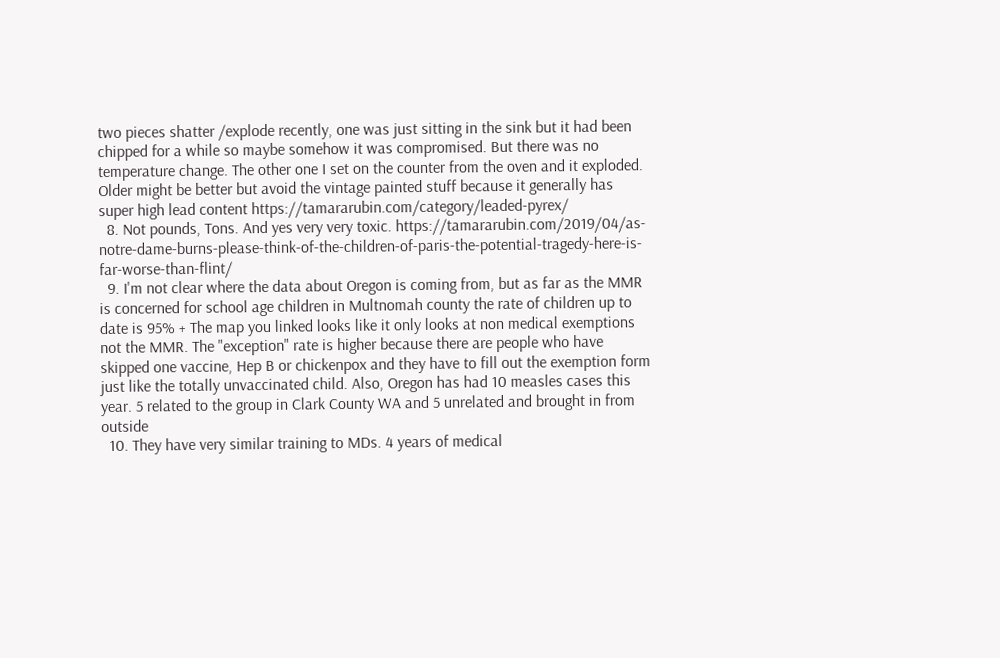two pieces shatter /explode recently, one was just sitting in the sink but it had been chipped for a while so maybe somehow it was compromised. But there was no temperature change. The other one I set on the counter from the oven and it exploded. Older might be better but avoid the vintage painted stuff because it generally has super high lead content https://tamararubin.com/category/leaded-pyrex/
  8. Not pounds, Tons. And yes very very toxic. https://tamararubin.com/2019/04/as-notre-dame-burns-please-think-of-the-children-of-paris-the-potential-tragedy-here-is-far-worse-than-flint/
  9. I'm not clear where the data about Oregon is coming from, but as far as the MMR is concerned for school age children in Multnomah county the rate of children up to date is 95% + The map you linked looks like it only looks at non medical exemptions not the MMR. The "exception" rate is higher because there are people who have skipped one vaccine, Hep B or chickenpox and they have to fill out the exemption form just like the totally unvaccinated child. Also, Oregon has had 10 measles cases this year. 5 related to the group in Clark County WA and 5 unrelated and brought in from outside
  10. They have very similar training to MDs. 4 years of medical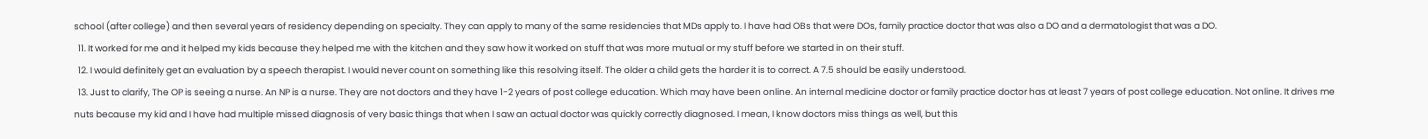school (after college) and then several years of residency depending on specialty. They can apply to many of the same residencies that MDs apply to. I have had OBs that were DOs, family practice doctor that was also a DO and a dermatologist that was a DO.
  11. It worked for me and it helped my kids because they helped me with the kitchen and they saw how it worked on stuff that was more mutual or my stuff before we started in on their stuff.
  12. I would definitely get an evaluation by a speech therapist. I would never count on something like this resolving itself. The older a child gets the harder it is to correct. A 7.5 should be easily understood.
  13. Just to clarify, The OP is seeing a nurse. An NP is a nurse. They are not doctors and they have 1-2 years of post college education. Which may have been online. An internal medicine doctor or family practice doctor has at least 7 years of post college education. Not online. It drives me nuts because my kid and I have had multiple missed diagnosis of very basic things that when I saw an actual doctor was quickly correctly diagnosed. I mean, I know doctors miss things as well, but this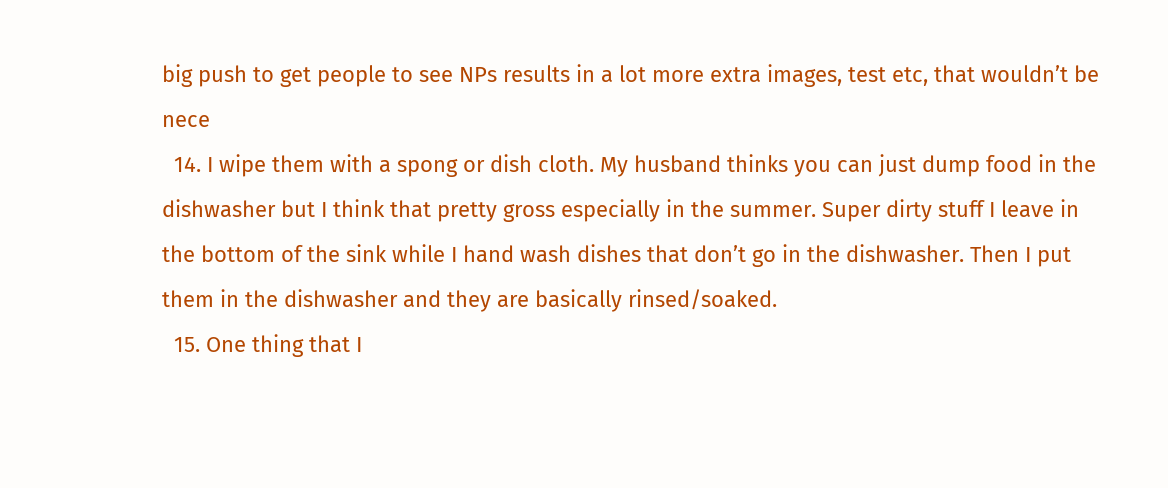big push to get people to see NPs results in a lot more extra images, test etc, that wouldn’t be nece
  14. I wipe them with a spong or dish cloth. My husband thinks you can just dump food in the dishwasher but I think that pretty gross especially in the summer. Super dirty stuff I leave in the bottom of the sink while I hand wash dishes that don’t go in the dishwasher. Then I put them in the dishwasher and they are basically rinsed/soaked.
  15. One thing that I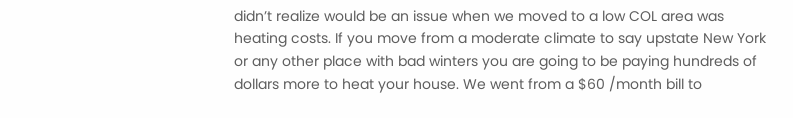didn’t realize would be an issue when we moved to a low COL area was heating costs. If you move from a moderate climate to say upstate New York or any other place with bad winters you are going to be paying hundreds of dollars more to heat your house. We went from a $60 /month bill to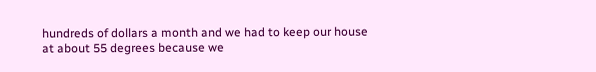hundreds of dollars a month and we had to keep our house at about 55 degrees because we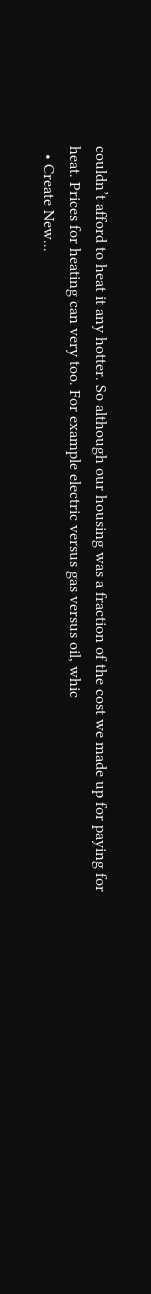couldn’t afford to heat it any hotter. So although our housing was a fraction of the cost we made up for paying for heat. Prices for heating can very too. For example electric versus gas versus oil, whic
  • Create New...